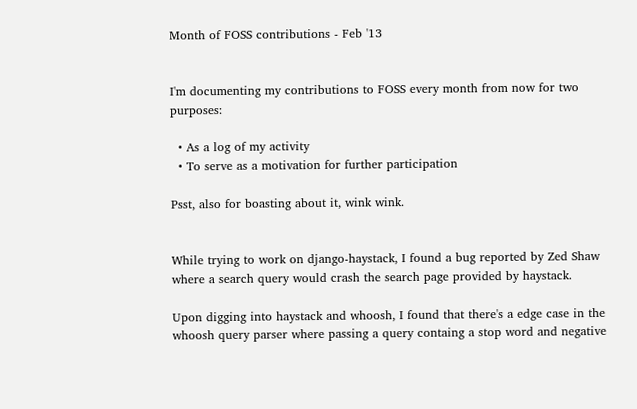Month of FOSS contributions - Feb '13


I'm documenting my contributions to FOSS every month from now for two purposes:

  • As a log of my activity
  • To serve as a motivation for further participation

Psst, also for boasting about it, wink wink.


While trying to work on django-haystack, I found a bug reported by Zed Shaw where a search query would crash the search page provided by haystack.

Upon digging into haystack and whoosh, I found that there's a edge case in the whoosh query parser where passing a query containg a stop word and negative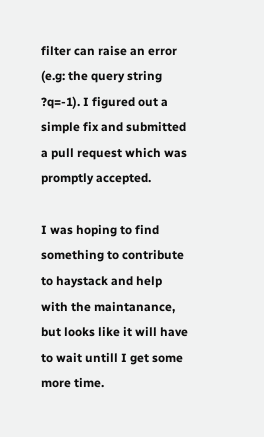filter can raise an error (e.g: the query string ?q=-1). I figured out a simple fix and submitted a pull request which was promptly accepted.

I was hoping to find something to contribute to haystack and help with the maintanance, but looks like it will have to wait untill I get some more time.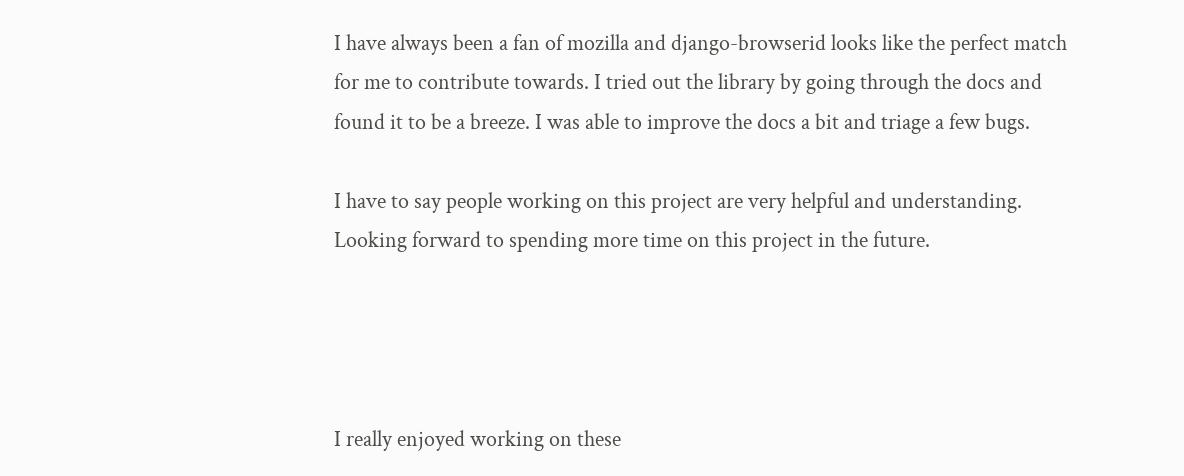I have always been a fan of mozilla and django-browserid looks like the perfect match for me to contribute towards. I tried out the library by going through the docs and found it to be a breeze. I was able to improve the docs a bit and triage a few bugs.

I have to say people working on this project are very helpful and understanding. Looking forward to spending more time on this project in the future.




I really enjoyed working on these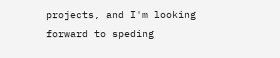projects, and I'm looking forward to speding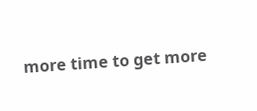more time to get more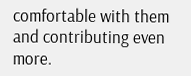comfortable with them and contributing even more.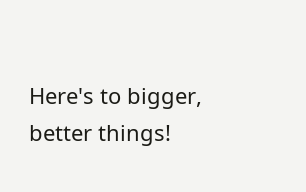Here's to bigger, better things!